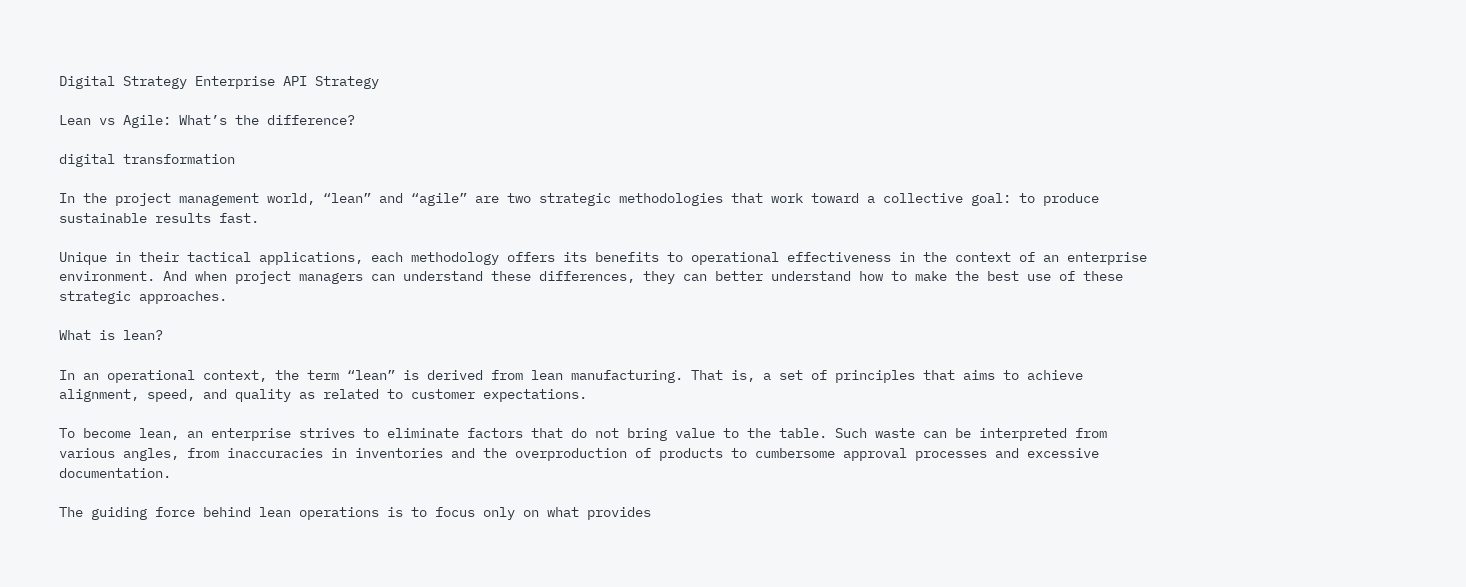Digital Strategy Enterprise API Strategy

Lean vs Agile: What’s the difference?

digital transformation

In the project management world, “lean” and “agile” are two strategic methodologies that work toward a collective goal: to produce sustainable results fast.

Unique in their tactical applications, each methodology offers its benefits to operational effectiveness in the context of an enterprise environment. And when project managers can understand these differences, they can better understand how to make the best use of these strategic approaches.

What is lean?

In an operational context, the term “lean” is derived from lean manufacturing. That is, a set of principles that aims to achieve alignment, speed, and quality as related to customer expectations.

To become lean, an enterprise strives to eliminate factors that do not bring value to the table. Such waste can be interpreted from various angles, from inaccuracies in inventories and the overproduction of products to cumbersome approval processes and excessive documentation.

The guiding force behind lean operations is to focus only on what provides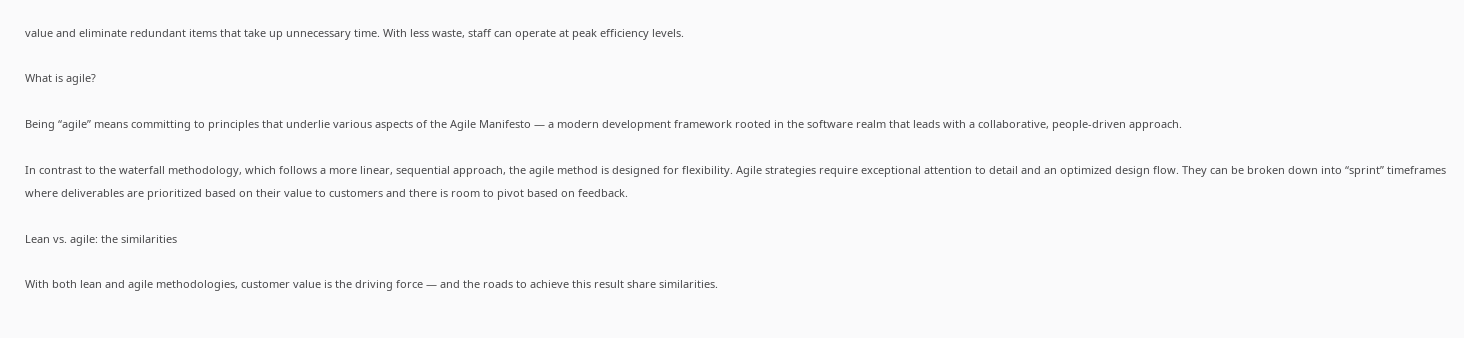value and eliminate redundant items that take up unnecessary time. With less waste, staff can operate at peak efficiency levels.

What is agile?

Being “agile” means committing to principles that underlie various aspects of the Agile Manifesto — a modern development framework rooted in the software realm that leads with a collaborative, people-driven approach.

In contrast to the waterfall methodology, which follows a more linear, sequential approach, the agile method is designed for flexibility. Agile strategies require exceptional attention to detail and an optimized design flow. They can be broken down into “sprint” timeframes where deliverables are prioritized based on their value to customers and there is room to pivot based on feedback.

Lean vs. agile: the similarities

With both lean and agile methodologies, customer value is the driving force — and the roads to achieve this result share similarities.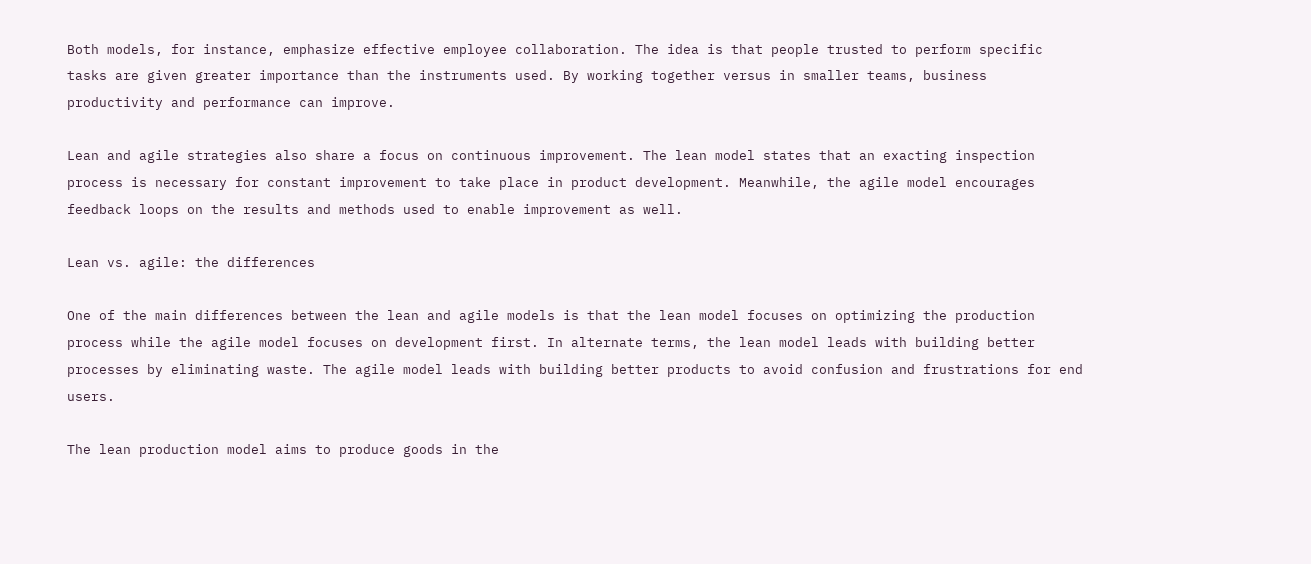Both models, for instance, emphasize effective employee collaboration. The idea is that people trusted to perform specific tasks are given greater importance than the instruments used. By working together versus in smaller teams, business productivity and performance can improve.

Lean and agile strategies also share a focus on continuous improvement. The lean model states that an exacting inspection process is necessary for constant improvement to take place in product development. Meanwhile, the agile model encourages feedback loops on the results and methods used to enable improvement as well.

Lean vs. agile: the differences

One of the main differences between the lean and agile models is that the lean model focuses on optimizing the production process while the agile model focuses on development first. In alternate terms, the lean model leads with building better processes by eliminating waste. The agile model leads with building better products to avoid confusion and frustrations for end users.

The lean production model aims to produce goods in the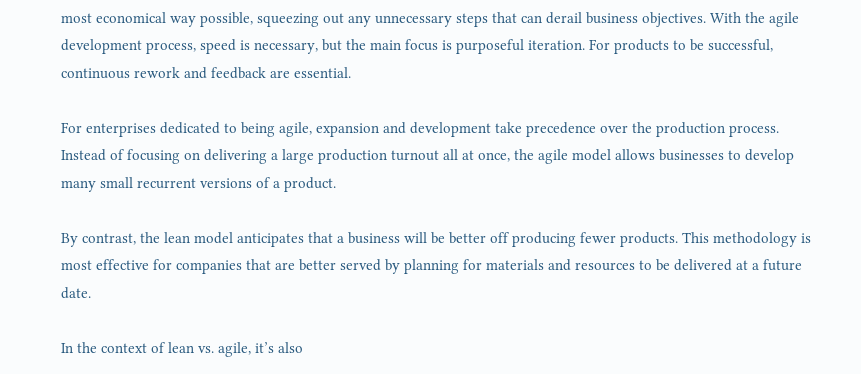most economical way possible, squeezing out any unnecessary steps that can derail business objectives. With the agile development process, speed is necessary, but the main focus is purposeful iteration. For products to be successful, continuous rework and feedback are essential.

For enterprises dedicated to being agile, expansion and development take precedence over the production process. Instead of focusing on delivering a large production turnout all at once, the agile model allows businesses to develop many small recurrent versions of a product.

By contrast, the lean model anticipates that a business will be better off producing fewer products. This methodology is most effective for companies that are better served by planning for materials and resources to be delivered at a future date.

In the context of lean vs. agile, it’s also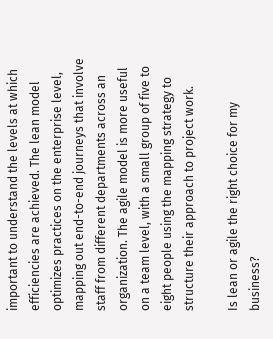important to understand the levels at which efficiencies are achieved. The lean model optimizes practices on the enterprise level, mapping out end-to-end journeys that involve staff from different departments across an organization. The agile model is more useful on a team level, with a small group of five to eight people using the mapping strategy to structure their approach to project work.

Is lean or agile the right choice for my business?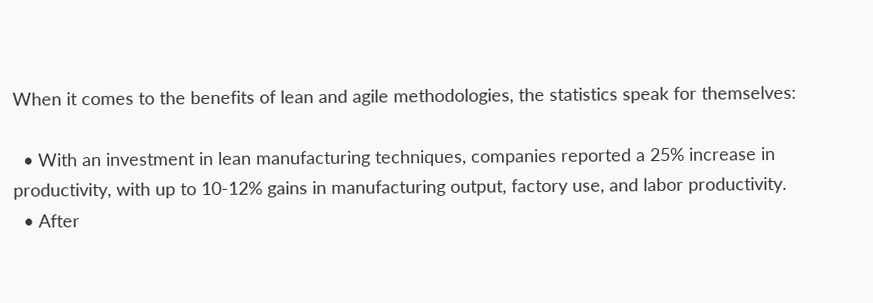When it comes to the benefits of lean and agile methodologies, the statistics speak for themselves:

  • With an investment in lean manufacturing techniques, companies reported a 25% increase in productivity, with up to 10-12% gains in manufacturing output, factory use, and labor productivity.
  • After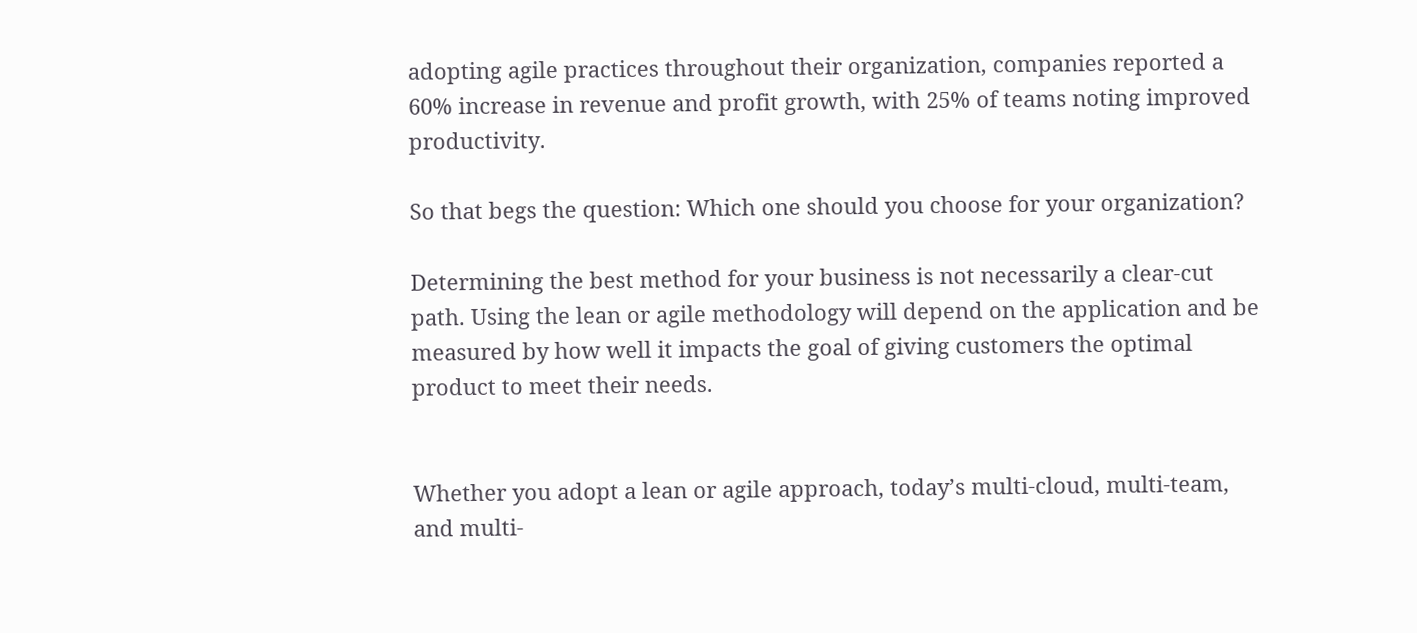adopting agile practices throughout their organization, companies reported a 60% increase in revenue and profit growth, with 25% of teams noting improved productivity.

So that begs the question: Which one should you choose for your organization?

Determining the best method for your business is not necessarily a clear-cut path. Using the lean or agile methodology will depend on the application and be measured by how well it impacts the goal of giving customers the optimal product to meet their needs.


Whether you adopt a lean or agile approach, today’s multi-cloud, multi-team, and multi-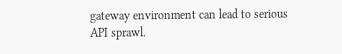gateway environment can lead to serious API sprawl.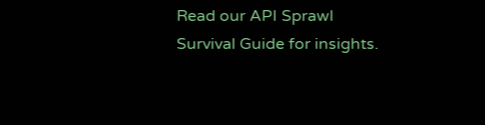Read our API Sprawl Survival Guide for insights.